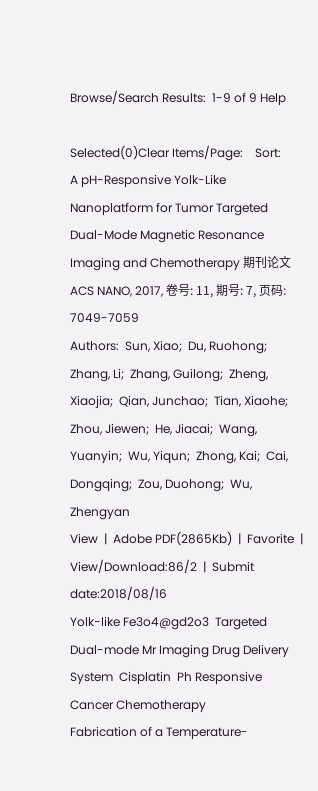Browse/Search Results:  1-9 of 9 Help

Selected(0)Clear Items/Page:    Sort:
A pH-Responsive Yolk-Like Nanoplatform for Tumor Targeted Dual-Mode Magnetic Resonance Imaging and Chemotherapy 期刊论文
ACS NANO, 2017, 卷号: 11, 期号: 7, 页码: 7049-7059
Authors:  Sun, Xiao;  Du, Ruohong;  Zhang, Li;  Zhang, Guilong;  Zheng, Xiaojia;  Qian, Junchao;  Tian, Xiaohe;  Zhou, Jiewen;  He, Jiacai;  Wang, Yuanyin;  Wu, Yiqun;  Zhong, Kai;  Cai, Dongqing;  Zou, Duohong;  Wu, Zhengyan
View  |  Adobe PDF(2865Kb)  |  Favorite  |  View/Download:86/2  |  Submit date:2018/08/16
Yolk-like Fe3o4@gd2o3  Targeted  Dual-mode Mr Imaging Drug Delivery System  Cisplatin  Ph Responsive  Cancer Chemotherapy
Fabrication of a Temperature-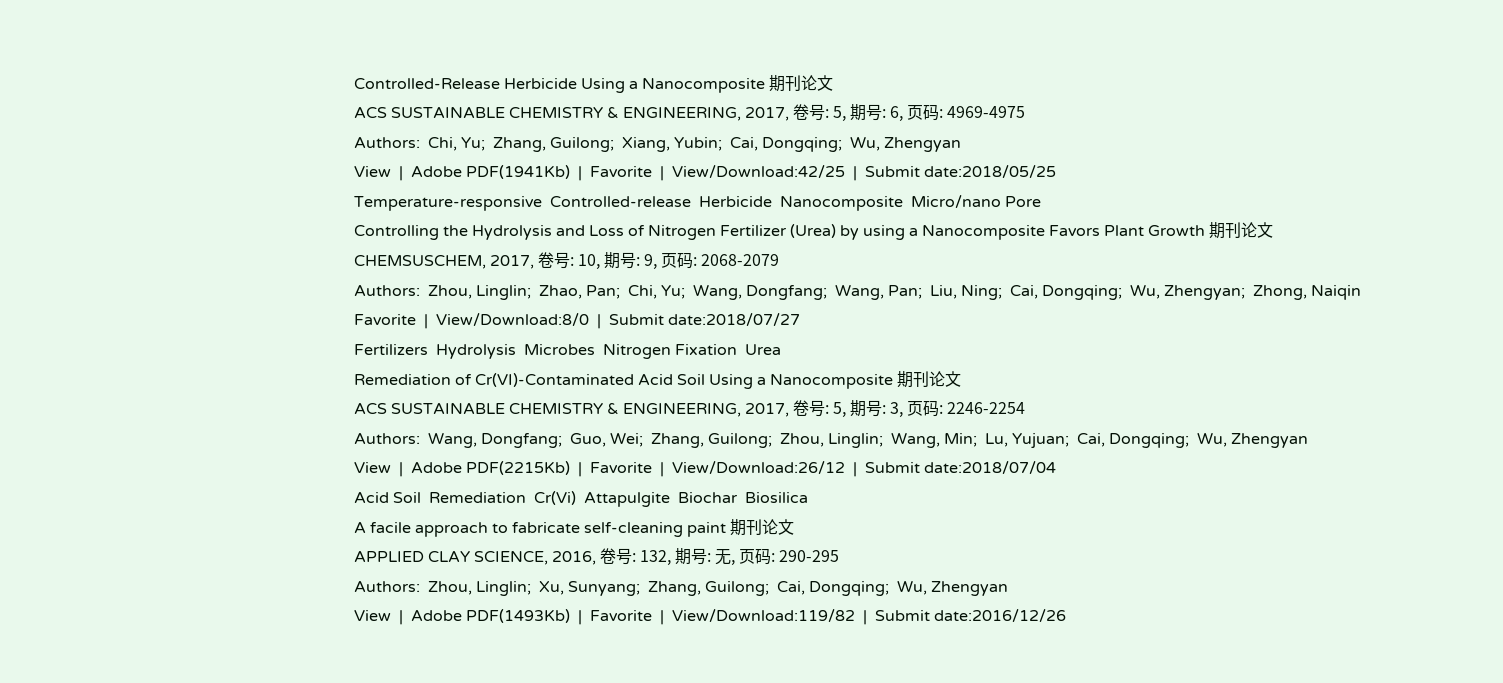Controlled-Release Herbicide Using a Nanocomposite 期刊论文
ACS SUSTAINABLE CHEMISTRY & ENGINEERING, 2017, 卷号: 5, 期号: 6, 页码: 4969-4975
Authors:  Chi, Yu;  Zhang, Guilong;  Xiang, Yubin;  Cai, Dongqing;  Wu, Zhengyan
View  |  Adobe PDF(1941Kb)  |  Favorite  |  View/Download:42/25  |  Submit date:2018/05/25
Temperature-responsive  Controlled-release  Herbicide  Nanocomposite  Micro/nano Pore
Controlling the Hydrolysis and Loss of Nitrogen Fertilizer (Urea) by using a Nanocomposite Favors Plant Growth 期刊论文
CHEMSUSCHEM, 2017, 卷号: 10, 期号: 9, 页码: 2068-2079
Authors:  Zhou, Linglin;  Zhao, Pan;  Chi, Yu;  Wang, Dongfang;  Wang, Pan;  Liu, Ning;  Cai, Dongqing;  Wu, Zhengyan;  Zhong, Naiqin
Favorite  |  View/Download:8/0  |  Submit date:2018/07/27
Fertilizers  Hydrolysis  Microbes  Nitrogen Fixation  Urea
Remediation of Cr(VI)-Contaminated Acid Soil Using a Nanocomposite 期刊论文
ACS SUSTAINABLE CHEMISTRY & ENGINEERING, 2017, 卷号: 5, 期号: 3, 页码: 2246-2254
Authors:  Wang, Dongfang;  Guo, Wei;  Zhang, Guilong;  Zhou, Linglin;  Wang, Min;  Lu, Yujuan;  Cai, Dongqing;  Wu, Zhengyan
View  |  Adobe PDF(2215Kb)  |  Favorite  |  View/Download:26/12  |  Submit date:2018/07/04
Acid Soil  Remediation  Cr(Vi)  Attapulgite  Biochar  Biosilica
A facile approach to fabricate self-cleaning paint 期刊论文
APPLIED CLAY SCIENCE, 2016, 卷号: 132, 期号: 无, 页码: 290-295
Authors:  Zhou, Linglin;  Xu, Sunyang;  Zhang, Guilong;  Cai, Dongqing;  Wu, Zhengyan
View  |  Adobe PDF(1493Kb)  |  Favorite  |  View/Download:119/82  |  Submit date:2016/12/26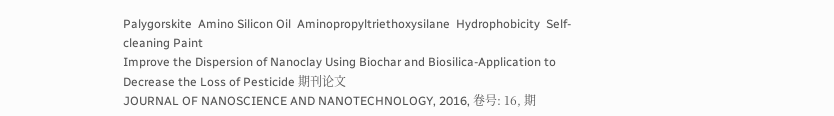Palygorskite  Amino Silicon Oil  Aminopropyltriethoxysilane  Hydrophobicity  Self-cleaning Paint
Improve the Dispersion of Nanoclay Using Biochar and Biosilica-Application to Decrease the Loss of Pesticide 期刊论文
JOURNAL OF NANOSCIENCE AND NANOTECHNOLOGY, 2016, 卷号: 16, 期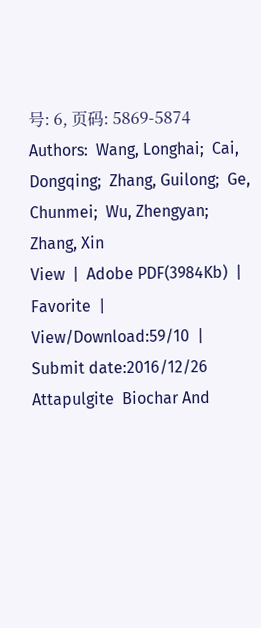号: 6, 页码: 5869-5874
Authors:  Wang, Longhai;  Cai, Dongqing;  Zhang, Guilong;  Ge, Chunmei;  Wu, Zhengyan;  Zhang, Xin
View  |  Adobe PDF(3984Kb)  |  Favorite  |  View/Download:59/10  |  Submit date:2016/12/26
Attapulgite  Biochar And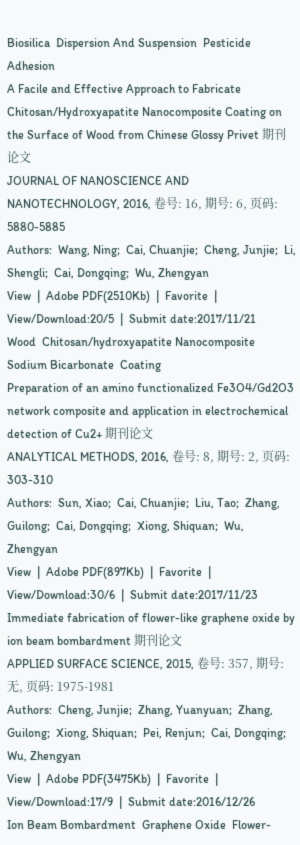Biosilica  Dispersion And Suspension  Pesticide  Adhesion
A Facile and Effective Approach to Fabricate Chitosan/Hydroxyapatite Nanocomposite Coating on the Surface of Wood from Chinese Glossy Privet 期刊论文
JOURNAL OF NANOSCIENCE AND NANOTECHNOLOGY, 2016, 卷号: 16, 期号: 6, 页码: 5880-5885
Authors:  Wang, Ning;  Cai, Chuanjie;  Cheng, Junjie;  Li, Shengli;  Cai, Dongqing;  Wu, Zhengyan
View  |  Adobe PDF(2510Kb)  |  Favorite  |  View/Download:20/5  |  Submit date:2017/11/21
Wood  Chitosan/hydroxyapatite Nanocomposite  Sodium Bicarbonate  Coating
Preparation of an amino functionalized Fe3O4/Gd2O3 network composite and application in electrochemical detection of Cu2+ 期刊论文
ANALYTICAL METHODS, 2016, 卷号: 8, 期号: 2, 页码: 303-310
Authors:  Sun, Xiao;  Cai, Chuanjie;  Liu, Tao;  Zhang, Guilong;  Cai, Dongqing;  Xiong, Shiquan;  Wu, Zhengyan
View  |  Adobe PDF(897Kb)  |  Favorite  |  View/Download:30/6  |  Submit date:2017/11/23
Immediate fabrication of flower-like graphene oxide by ion beam bombardment 期刊论文
APPLIED SURFACE SCIENCE, 2015, 卷号: 357, 期号: 无, 页码: 1975-1981
Authors:  Cheng, Junjie;  Zhang, Yuanyuan;  Zhang, Guilong;  Xiong, Shiquan;  Pei, Renjun;  Cai, Dongqing;  Wu, Zhengyan
View  |  Adobe PDF(3475Kb)  |  Favorite  |  View/Download:17/9  |  Submit date:2016/12/26
Ion Beam Bombardment  Graphene Oxide  Flower-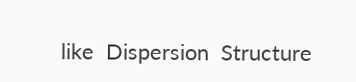like  Dispersion  Structure